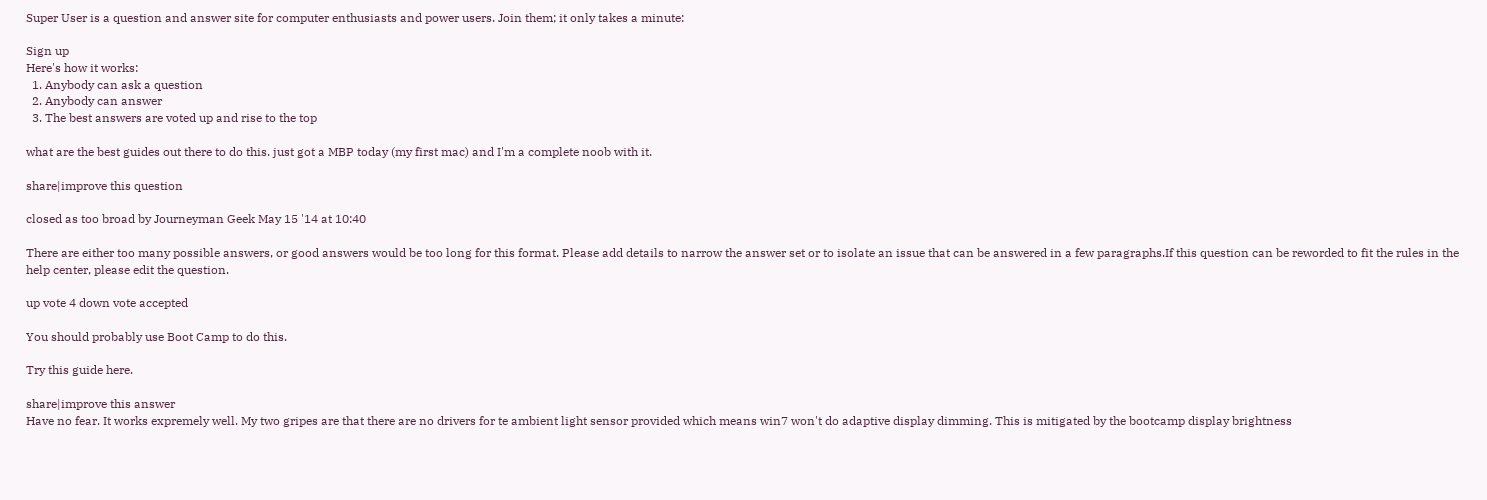Super User is a question and answer site for computer enthusiasts and power users. Join them; it only takes a minute:

Sign up
Here's how it works:
  1. Anybody can ask a question
  2. Anybody can answer
  3. The best answers are voted up and rise to the top

what are the best guides out there to do this. just got a MBP today (my first mac) and I'm a complete noob with it.

share|improve this question

closed as too broad by Journeyman Geek May 15 '14 at 10:40

There are either too many possible answers, or good answers would be too long for this format. Please add details to narrow the answer set or to isolate an issue that can be answered in a few paragraphs.If this question can be reworded to fit the rules in the help center, please edit the question.

up vote 4 down vote accepted

You should probably use Boot Camp to do this.

Try this guide here.

share|improve this answer
Have no fear. It works expremely well. My two gripes are that there are no drivers for te ambient light sensor provided which means win7 won't do adaptive display dimming. This is mitigated by the bootcamp display brightness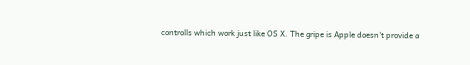controlls which work just like OS X. The gripe is Apple doesn't provide a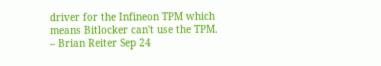driver for the Infineon TPM which means Bitlocker can't use the TPM. – Brian Reiter Sep 24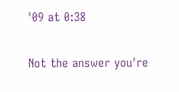'09 at 0:38

Not the answer you're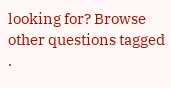looking for? Browse other questions tagged .